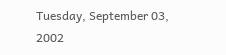Tuesday, September 03, 2002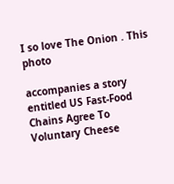I so love The Onion . This photo

accompanies a story entitled US Fast-Food Chains Agree To Voluntary Cheese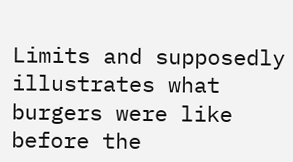Limits and supposedly illustrates what burgers were like before the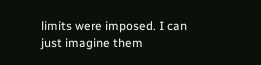limits were imposed. I can just imagine them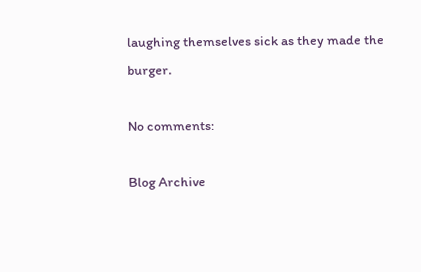laughing themselves sick as they made the burger.

No comments:

Blog Archive